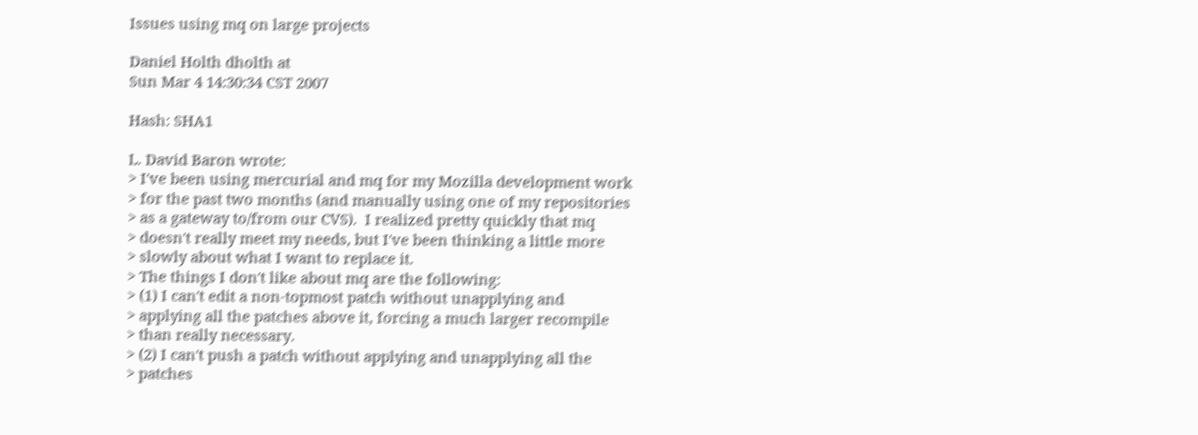Issues using mq on large projects

Daniel Holth dholth at
Sun Mar 4 14:30:34 CST 2007

Hash: SHA1

L. David Baron wrote:
> I've been using mercurial and mq for my Mozilla development work
> for the past two months (and manually using one of my repositories
> as a gateway to/from our CVS).  I realized pretty quickly that mq
> doesn't really meet my needs, but I've been thinking a little more
> slowly about what I want to replace it.
> The things I don't like about mq are the following:
> (1) I can't edit a non-topmost patch without unapplying and
> applying all the patches above it, forcing a much larger recompile
> than really necessary.
> (2) I can't push a patch without applying and unapplying all the
> patches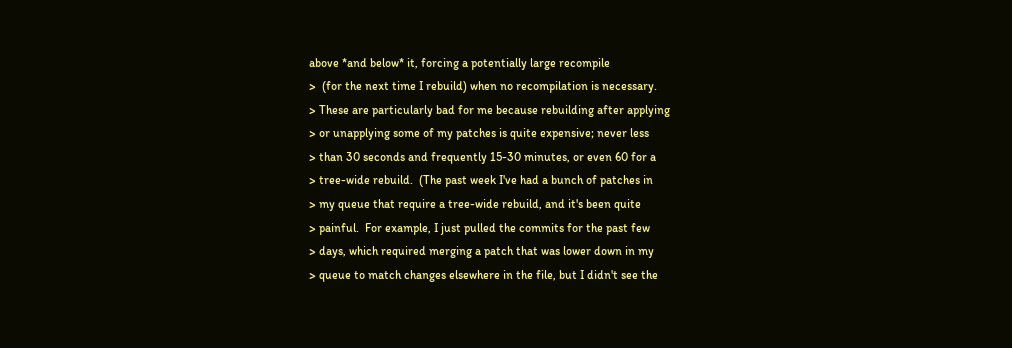above *and below* it, forcing a potentially large recompile
>  (for the next time I rebuild) when no recompilation is necessary.
> These are particularly bad for me because rebuilding after applying
> or unapplying some of my patches is quite expensive; never less
> than 30 seconds and frequently 15-30 minutes, or even 60 for a
> tree-wide rebuild.  (The past week I've had a bunch of patches in
> my queue that require a tree-wide rebuild, and it's been quite
> painful.  For example, I just pulled the commits for the past few
> days, which required merging a patch that was lower down in my
> queue to match changes elsewhere in the file, but I didn't see the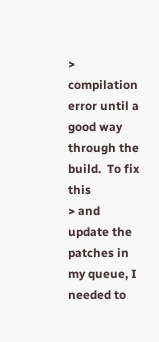> compilation error until a good way through the build.  To fix this
> and update the patches in my queue, I needed to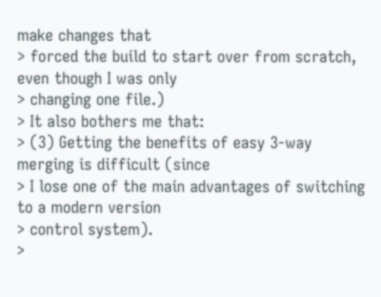make changes that
> forced the build to start over from scratch, even though I was only
> changing one file.)
> It also bothers me that:
> (3) Getting the benefits of easy 3-way merging is difficult (since
> I lose one of the main advantages of switching to a modern version
> control system).
>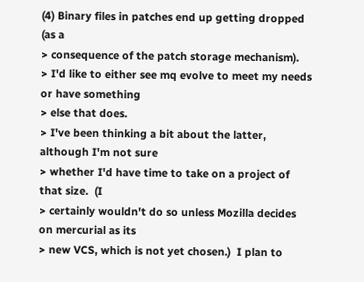(4) Binary files in patches end up getting dropped (as a
> consequence of the patch storage mechanism).
> I'd like to either see mq evolve to meet my needs or have something
> else that does.
> I've been thinking a bit about the latter, although I'm not sure
> whether I'd have time to take on a project of that size.  (I
> certainly wouldn't do so unless Mozilla decides on mercurial as its
> new VCS, which is not yet chosen.)  I plan to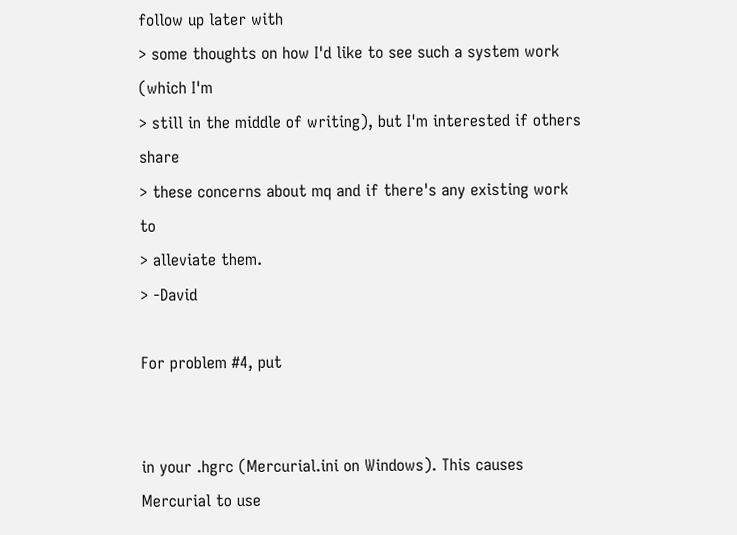follow up later with
> some thoughts on how I'd like to see such a system work (which I'm
> still in the middle of writing), but I'm interested if others share
> these concerns about mq and if there's any existing work to
> alleviate them.
> -David

For problem #4, put


in your .hgrc (Mercurial.ini on Windows). This causes Mercurial to use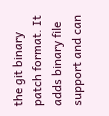the git binary patch format. It adds binary file support and can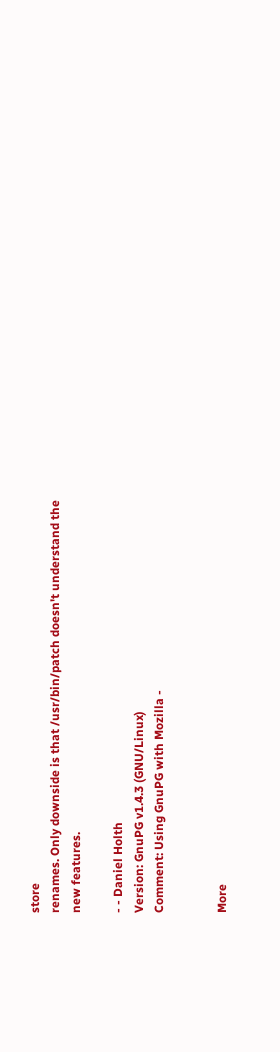store
renames. Only downside is that /usr/bin/patch doesn't understand the
new features.

- - Daniel Holth
Version: GnuPG v1.4.3 (GNU/Linux)
Comment: Using GnuPG with Mozilla -


More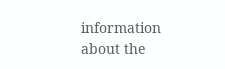information about the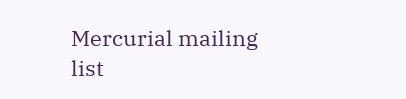Mercurial mailing list